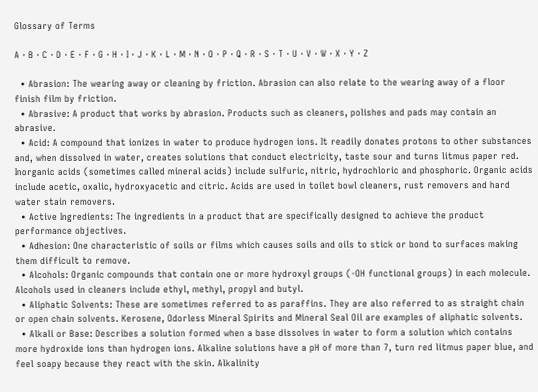Glossary of Terms

A · B · C · D · E · F · G · H · I · J · K · L · M · N · O · P · Q · R · S · T · U · V · W · X · Y · Z

  • Abrasion: The wearing away or cleaning by friction. Abrasion can also relate to the wearing away of a floor finish film by friction.
  • Abrasive: A product that works by abrasion. Products such as cleaners, polishes and pads may contain an abrasive.
  • Acid: A compound that ionizes in water to produce hydrogen ions. It readily donates protons to other substances and, when dissolved in water, creates solutions that conduct electricity, taste sour and turns litmus paper red. Inorganic acids (sometimes called mineral acids) include sulfuric, nitric, hydrochloric and phosphoric. Organic acids include acetic, oxalic, hydroxyacetic and citric. Acids are used in toilet bowl cleaners, rust removers and hard water stain removers.
  • Active Ingredients: The ingredients in a product that are specifically designed to achieve the product performance objectives.
  • Adhesion: One characteristic of soils or films which causes soils and oils to stick or bond to surfaces making them difficult to remove.
  • Alcohols: Organic compounds that contain one or more hydroxyl groups (-OH functional groups) in each molecule. Alcohols used in cleaners include ethyl, methyl, propyl and butyl.
  • Aliphatic Solvents: These are sometimes referred to as paraffins. They are also referred to as straight chain or open chain solvents. Kerosene, Odorless Mineral Spirits and Mineral Seal Oil are examples of aliphatic solvents.
  • Alkali or Base: Describes a solution formed when a base dissolves in water to form a solution which contains more hydroxide ions than hydrogen ions. Alkaline solutions have a pH of more than 7, turn red litmus paper blue, and feel soapy because they react with the skin. Alkalinity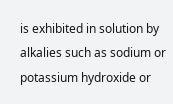is exhibited in solution by alkalies such as sodium or potassium hydroxide or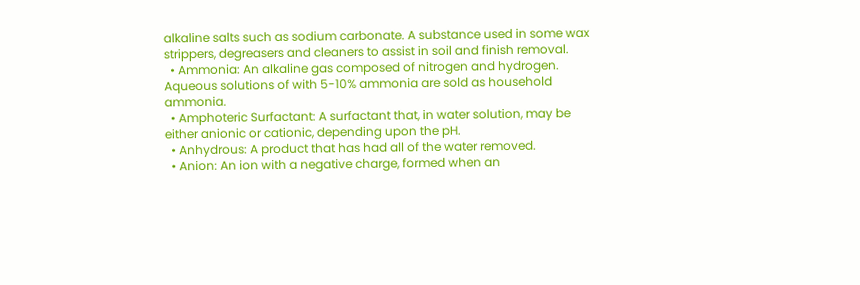alkaline salts such as sodium carbonate. A substance used in some wax strippers, degreasers and cleaners to assist in soil and finish removal.
  • Ammonia: An alkaline gas composed of nitrogen and hydrogen. Aqueous solutions of with 5-10% ammonia are sold as household ammonia.
  • Amphoteric Surfactant: A surfactant that, in water solution, may be either anionic or cationic, depending upon the pH.
  • Anhydrous: A product that has had all of the water removed.
  • Anion: An ion with a negative charge, formed when an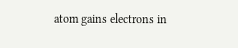atom gains electrons in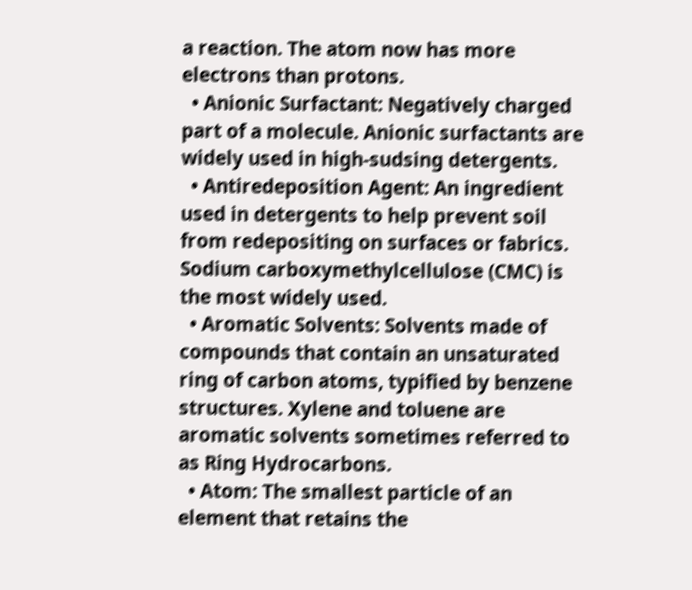a reaction. The atom now has more electrons than protons.
  • Anionic Surfactant: Negatively charged part of a molecule. Anionic surfactants are widely used in high-sudsing detergents.
  • Antiredeposition Agent: An ingredient used in detergents to help prevent soil from redepositing on surfaces or fabrics. Sodium carboxymethylcellulose (CMC) is the most widely used.
  • Aromatic Solvents: Solvents made of compounds that contain an unsaturated ring of carbon atoms, typified by benzene structures. Xylene and toluene are aromatic solvents sometimes referred to as Ring Hydrocarbons.
  • Atom: The smallest particle of an element that retains the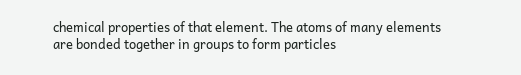chemical properties of that element. The atoms of many elements are bonded together in groups to form particles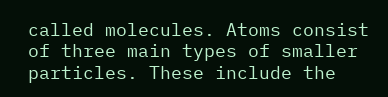called molecules. Atoms consist of three main types of smaller particles. These include the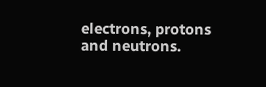electrons, protons and neutrons.